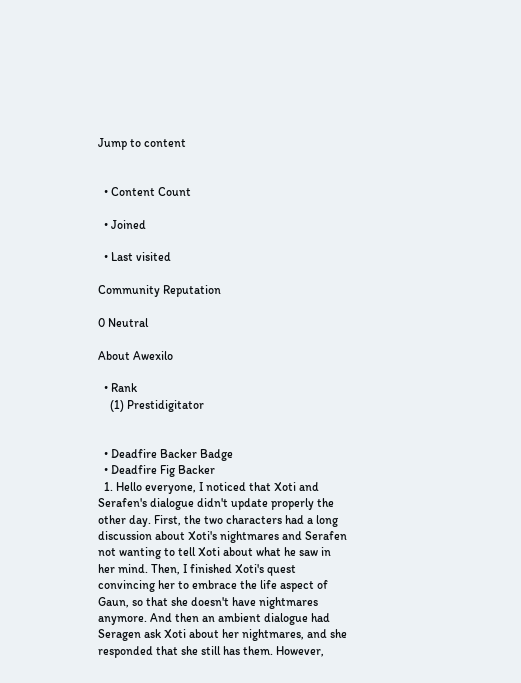Jump to content


  • Content Count

  • Joined

  • Last visited

Community Reputation

0 Neutral

About Awexilo

  • Rank
    (1) Prestidigitator


  • Deadfire Backer Badge
  • Deadfire Fig Backer
  1. Hello everyone, I noticed that Xoti and Serafen's dialogue didn't update properly the other day. First, the two characters had a long discussion about Xoti's nightmares and Serafen not wanting to tell Xoti about what he saw in her mind. Then, I finished Xoti's quest convincing her to embrace the life aspect of Gaun, so that she doesn't have nightmares anymore. And then an ambient dialogue had Seragen ask Xoti about her nightmares, and she responded that she still has them. However,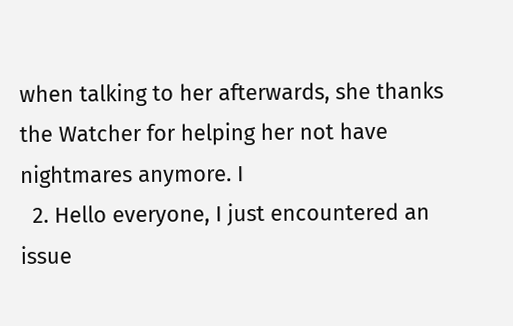when talking to her afterwards, she thanks the Watcher for helping her not have nightmares anymore. I
  2. Hello everyone, I just encountered an issue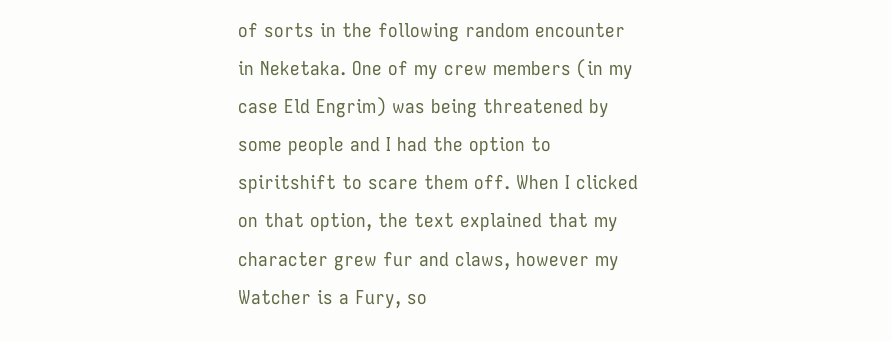of sorts in the following random encounter in Neketaka. One of my crew members (in my case Eld Engrim) was being threatened by some people and I had the option to spiritshift to scare them off. When I clicked on that option, the text explained that my character grew fur and claws, however my Watcher is a Fury, so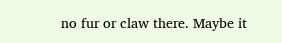no fur or claw there. Maybe it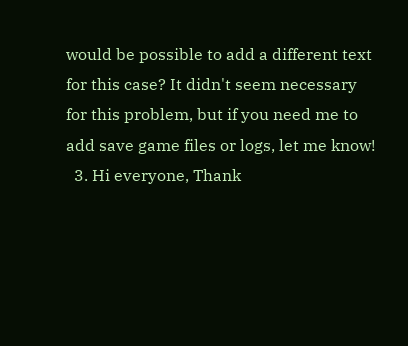would be possible to add a different text for this case? It didn't seem necessary for this problem, but if you need me to add save game files or logs, let me know!
  3. Hi everyone, Thank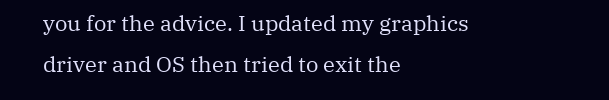you for the advice. I updated my graphics driver and OS then tried to exit the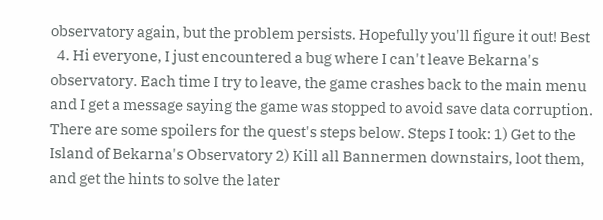observatory again, but the problem persists. Hopefully you'll figure it out! Best
  4. Hi everyone, I just encountered a bug where I can't leave Bekarna's observatory. Each time I try to leave, the game crashes back to the main menu and I get a message saying the game was stopped to avoid save data corruption. There are some spoilers for the quest's steps below. Steps I took: 1) Get to the Island of Bekarna's Observatory 2) Kill all Bannermen downstairs, loot them, and get the hints to solve the later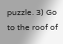puzzle. 3) Go to the roof of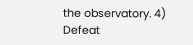the observatory. 4) Defeat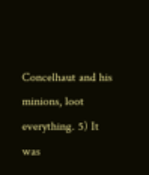Concelhaut and his minions, loot everything. 5) It was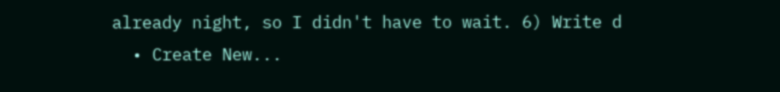already night, so I didn't have to wait. 6) Write d
  • Create New...